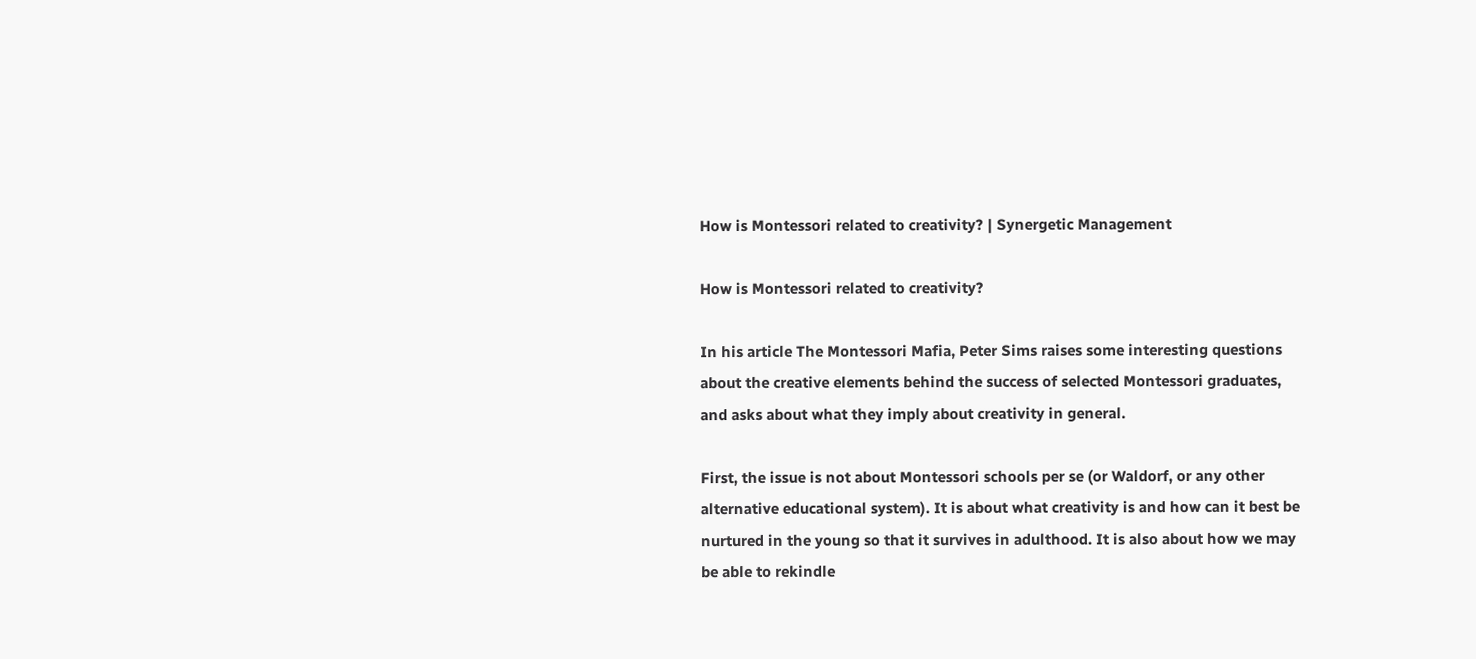How is Montessori related to creativity? | Synergetic Management

How is Montessori related to creativity?

In his article The Montessori Mafia, Peter Sims raises some interesting questions about the creative elements behind the success of selected Montessori graduates, and asks about what they imply about creativity in general.

First, the issue is not about Montessori schools per se (or Waldorf, or any other alternative educational system). It is about what creativity is and how can it best be nurtured in the young so that it survives in adulthood. It is also about how we may be able to rekindle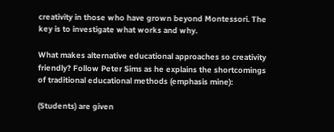creativity in those who have grown beyond Montessori. The key is to investigate what works and why.

What makes alternative educational approaches so creativity friendly? Follow Peter Sims as he explains the shortcomings of traditional educational methods (emphasis mine):

(Students) are given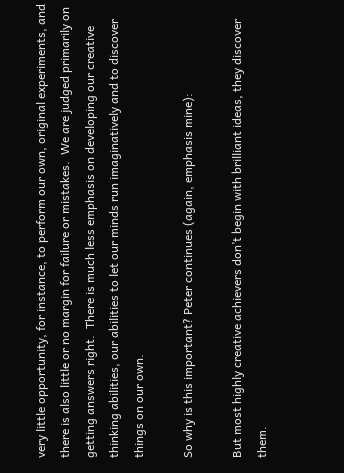very little opportunity, for instance, to perform our own, original experiments, and there is also little or no margin for failure or mistakes.  We are judged primarily on getting answers right.  There is much less emphasis on developing our creative thinking abilities, our abilities to let our minds run imaginatively and to discover things on our own.

So why is this important? Peter continues (again, emphasis mine):

But most highly creative achievers don’t begin with brilliant ideas, they discover them.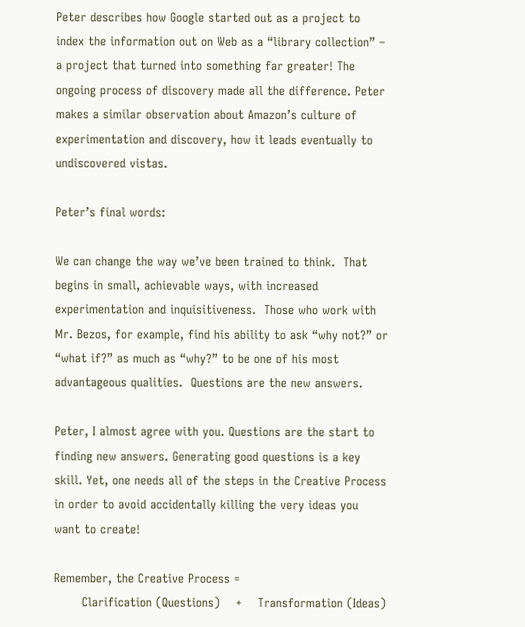Peter describes how Google started out as a project to index the information out on Web as a “library collection” – a project that turned into something far greater! The ongoing process of discovery made all the difference. Peter makes a similar observation about Amazon’s culture of experimentation and discovery, how it leads eventually to undiscovered vistas.

Peter’s final words:

We can change the way we’ve been trained to think.  That begins in small, achievable ways, with increased experimentation and inquisitiveness.  Those who work with Mr. Bezos, for example, find his ability to ask “why not?” or “what if?” as much as “why?” to be one of his most advantageous qualities.  Questions are the new answers.

Peter, I almost agree with you. Questions are the start to finding new answers. Generating good questions is a key skill. Yet, one needs all of the steps in the Creative Process in order to avoid accidentally killing the very ideas you want to create!

Remember, the Creative Process =
       Clarification (Questions)    +    Transformation (Ideas)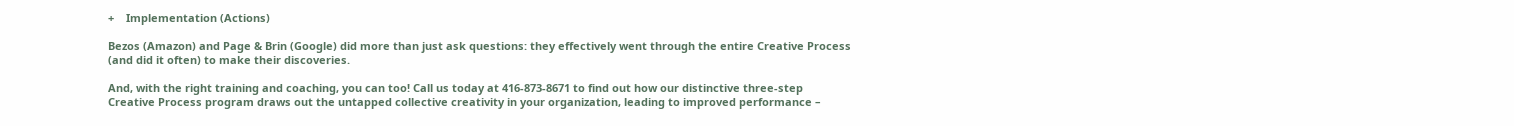+    Implementation (Actions)

Bezos (Amazon) and Page & Brin (Google) did more than just ask questions: they effectively went through the entire Creative Process (and did it often) to make their discoveries.

And, with the right training and coaching, you can too! Call us today at 416-873-8671 to find out how our distinctive three-step Creative Process program draws out the untapped collective creativity in your organization, leading to improved performance –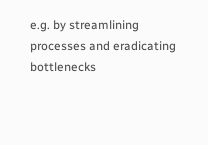e.g. by streamlining processes and eradicating bottlenecks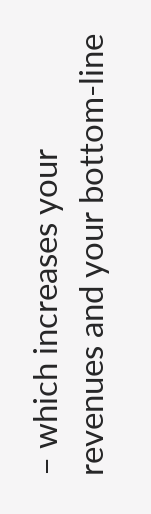– which increases your revenues and your bottom-line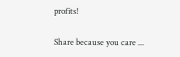profits!

Share because you care ...